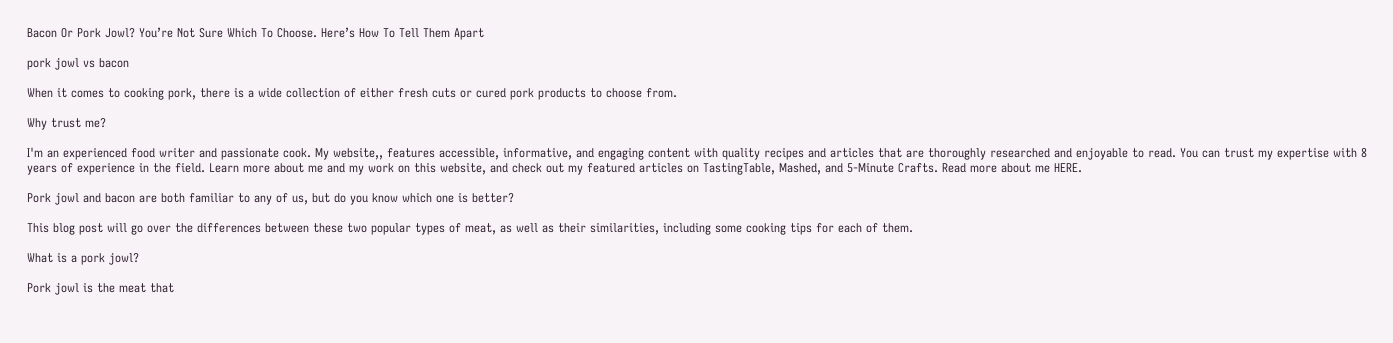Bacon Or Pork Jowl? You’re Not Sure Which To Choose. Here’s How To Tell Them Apart

pork jowl vs bacon

When it comes to cooking pork, there is a wide collection of either fresh cuts or cured pork products to choose from.

Why trust me?

I'm an experienced food writer and passionate cook. My website,, features accessible, informative, and engaging content with quality recipes and articles that are thoroughly researched and enjoyable to read. You can trust my expertise with 8 years of experience in the field. Learn more about me and my work on this website, and check out my featured articles on TastingTable, Mashed, and 5-Minute Crafts. Read more about me HERE.

Pork jowl and bacon are both familiar to any of us, but do you know which one is better?

This blog post will go over the differences between these two popular types of meat, as well as their similarities, including some cooking tips for each of them.

What is a pork jowl?

Pork jowl is the meat that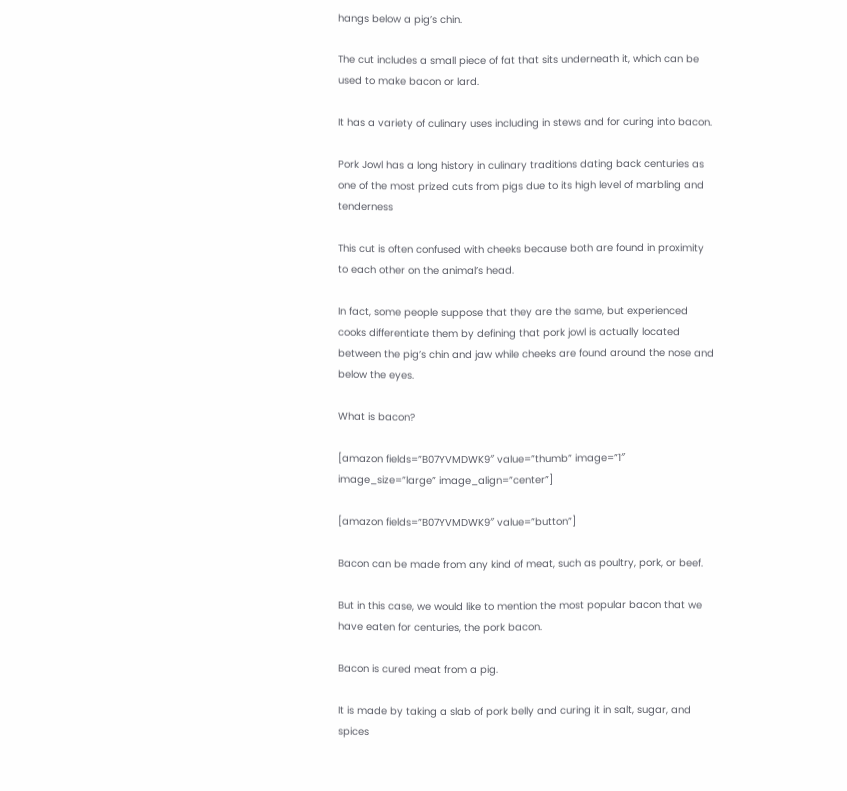hangs below a pig’s chin.

The cut includes a small piece of fat that sits underneath it, which can be used to make bacon or lard.

It has a variety of culinary uses including in stews and for curing into bacon.

Pork Jowl has a long history in culinary traditions dating back centuries as one of the most prized cuts from pigs due to its high level of marbling and tenderness

This cut is often confused with cheeks because both are found in proximity to each other on the animal’s head.

In fact, some people suppose that they are the same, but experienced cooks differentiate them by defining that pork jowl is actually located between the pig’s chin and jaw while cheeks are found around the nose and below the eyes.

What is bacon?

[amazon fields=”B07YVMDWK9″ value=”thumb” image=”1″ image_size=”large” image_align=”center”]

[amazon fields=”B07YVMDWK9″ value=”button”]

Bacon can be made from any kind of meat, such as poultry, pork, or beef.

But in this case, we would like to mention the most popular bacon that we have eaten for centuries, the pork bacon.

Bacon is cured meat from a pig.

It is made by taking a slab of pork belly and curing it in salt, sugar, and spices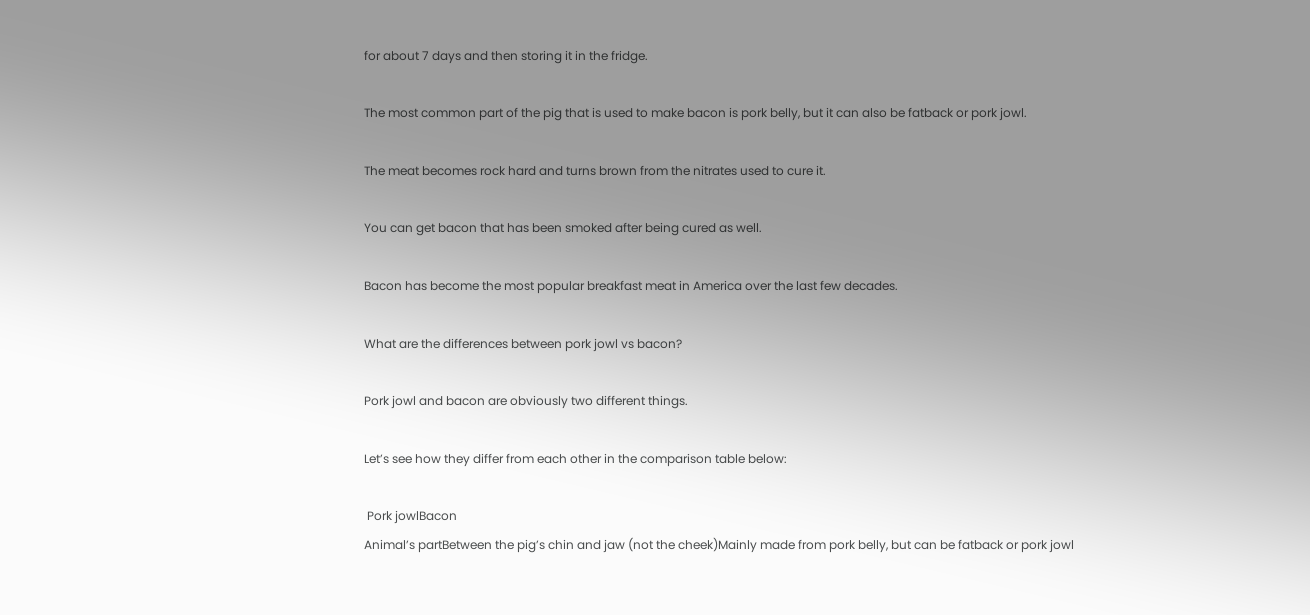for about 7 days and then storing it in the fridge.

The most common part of the pig that is used to make bacon is pork belly, but it can also be fatback or pork jowl.

The meat becomes rock hard and turns brown from the nitrates used to cure it.

You can get bacon that has been smoked after being cured as well.

Bacon has become the most popular breakfast meat in America over the last few decades.

What are the differences between pork jowl vs bacon?

Pork jowl and bacon are obviously two different things.

Let’s see how they differ from each other in the comparison table below:

 Pork jowlBacon
Animal’s partBetween the pig’s chin and jaw (not the cheek)Mainly made from pork belly, but can be fatback or pork jowl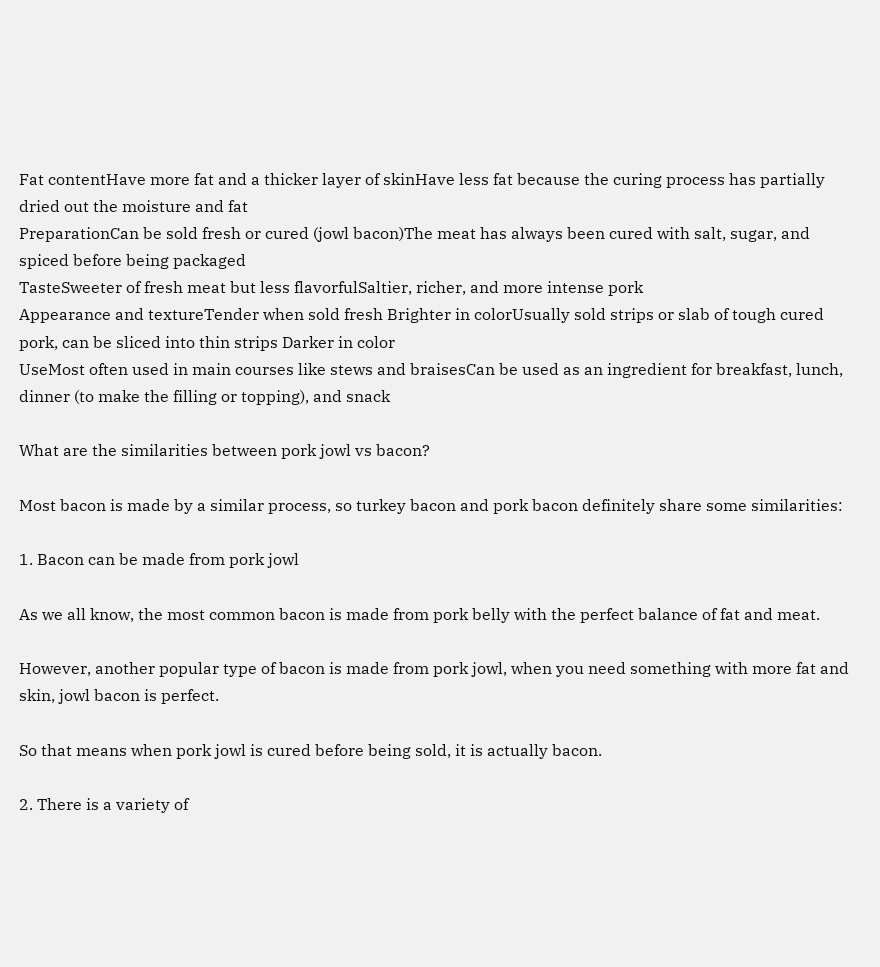Fat contentHave more fat and a thicker layer of skinHave less fat because the curing process has partially dried out the moisture and fat
PreparationCan be sold fresh or cured (jowl bacon)The meat has always been cured with salt, sugar, and spiced before being packaged
TasteSweeter of fresh meat but less flavorfulSaltier, richer, and more intense pork
Appearance and textureTender when sold fresh Brighter in colorUsually sold strips or slab of tough cured pork, can be sliced into thin strips Darker in color
UseMost often used in main courses like stews and braisesCan be used as an ingredient for breakfast, lunch, dinner (to make the filling or topping), and snack

What are the similarities between pork jowl vs bacon?

Most bacon is made by a similar process, so turkey bacon and pork bacon definitely share some similarities:

1. Bacon can be made from pork jowl

As we all know, the most common bacon is made from pork belly with the perfect balance of fat and meat.

However, another popular type of bacon is made from pork jowl, when you need something with more fat and skin, jowl bacon is perfect.

So that means when pork jowl is cured before being sold, it is actually bacon.

2. There is a variety of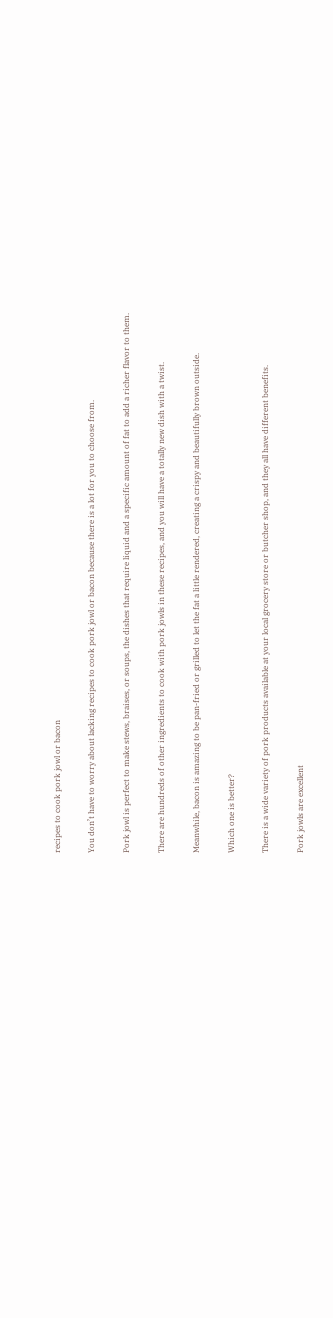recipes to cook pork jowl or bacon

You don’t have to worry about lacking recipes to cook pork jowl or bacon because there is a lot for you to choose from.

Pork jowl is perfect to make stews, braises, or soups, the dishes that require liquid and a specific amount of fat to add a richer flavor to them.

There are hundreds of other ingredients to cook with pork jowls in these recipes, and you will have a totally new dish with a twist.

Meanwhile, bacon is amazing to be pan-fried or grilled to let the fat a little rendered, creating a crispy and beautifully brown outside.

Which one is better?

There is a wide variety of pork products available at your local grocery store or butcher shop, and they all have different benefits.

Pork jowls are excellent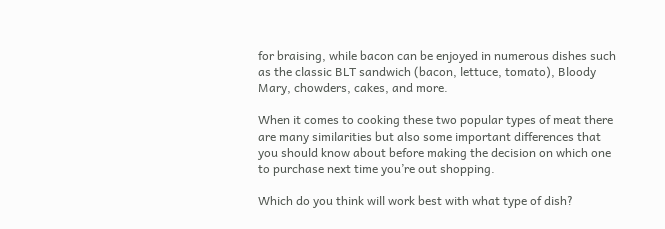for braising, while bacon can be enjoyed in numerous dishes such as the classic BLT sandwich (bacon, lettuce, tomato), Bloody Mary, chowders, cakes, and more.

When it comes to cooking these two popular types of meat there are many similarities but also some important differences that you should know about before making the decision on which one to purchase next time you’re out shopping.

Which do you think will work best with what type of dish?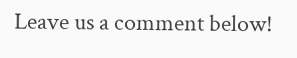Leave us a comment below!